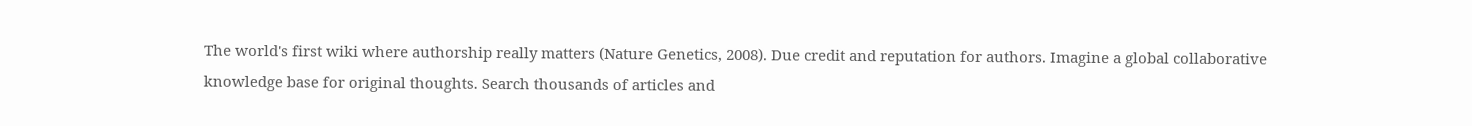The world's first wiki where authorship really matters (Nature Genetics, 2008). Due credit and reputation for authors. Imagine a global collaborative knowledge base for original thoughts. Search thousands of articles and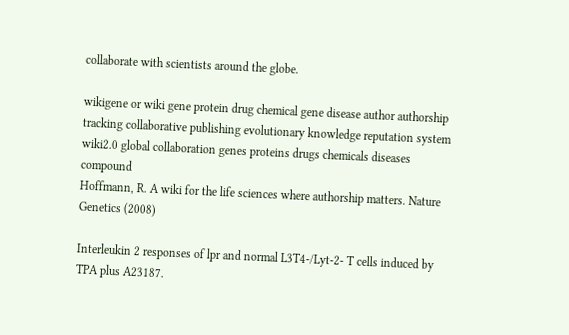collaborate with scientists around the globe.

wikigene or wiki gene protein drug chemical gene disease author authorship tracking collaborative publishing evolutionary knowledge reputation system wiki2.0 global collaboration genes proteins drugs chemicals diseases compound
Hoffmann, R. A wiki for the life sciences where authorship matters. Nature Genetics (2008)

Interleukin 2 responses of lpr and normal L3T4-/Lyt-2- T cells induced by TPA plus A23187.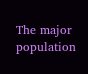The major population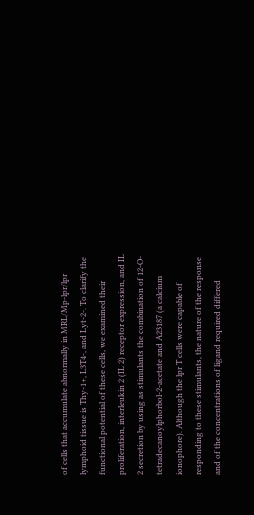of cells that accumulate abnormally in MRL/Mp-lpr/lpr lymphoid tissue is Thy-1+, L3T4-, and Lyt-2-. To clarify the functional potential of these cells, we examined their proliferation, interleukin 2 (IL 2) receptor expression, and IL 2 secretion by using as stimulants the combination of 12-O-tetradecanoylphorbol-2-acetate and A23187 (a calcium ionophore). Although the lpr T cells were capable of responding to these stimulants, the nature of the response and of the concentrations of ligand required differed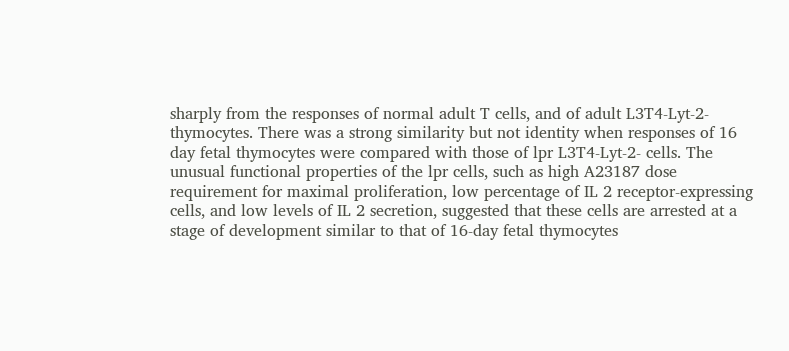sharply from the responses of normal adult T cells, and of adult L3T4-Lyt-2- thymocytes. There was a strong similarity but not identity when responses of 16 day fetal thymocytes were compared with those of lpr L3T4-Lyt-2- cells. The unusual functional properties of the lpr cells, such as high A23187 dose requirement for maximal proliferation, low percentage of IL 2 receptor-expressing cells, and low levels of IL 2 secretion, suggested that these cells are arrested at a stage of development similar to that of 16-day fetal thymocytes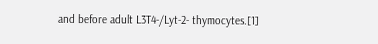and before adult L3T4-/Lyt-2- thymocytes.[1]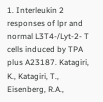1. Interleukin 2 responses of lpr and normal L3T4-/Lyt-2- T cells induced by TPA plus A23187. Katagiri, K., Katagiri, T., Eisenberg, R.A.,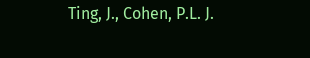Ting, J., Cohen, P.L. J.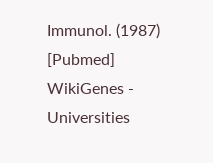Immunol. (1987) [Pubmed]
WikiGenes - Universities